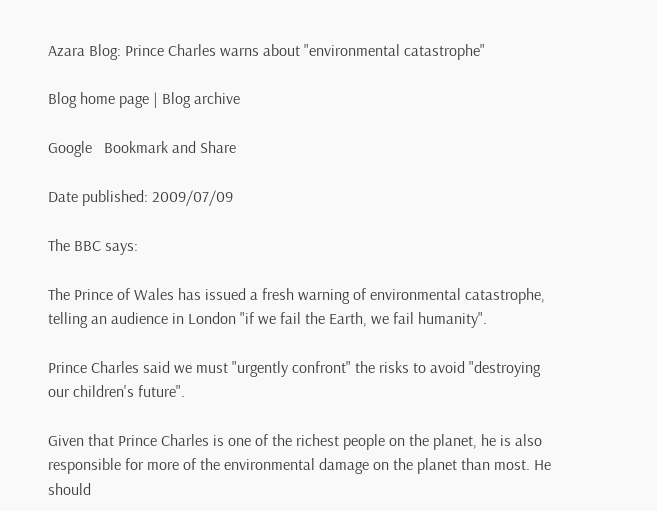Azara Blog: Prince Charles warns about "environmental catastrophe"

Blog home page | Blog archive

Google   Bookmark and Share

Date published: 2009/07/09

The BBC says:

The Prince of Wales has issued a fresh warning of environmental catastrophe, telling an audience in London "if we fail the Earth, we fail humanity".

Prince Charles said we must "urgently confront" the risks to avoid "destroying our children's future".

Given that Prince Charles is one of the richest people on the planet, he is also responsible for more of the environmental damage on the planet than most. He should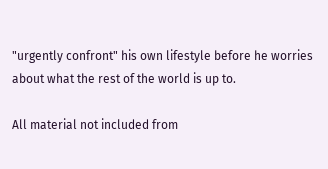"urgently confront" his own lifestyle before he worries about what the rest of the world is up to.

All material not included from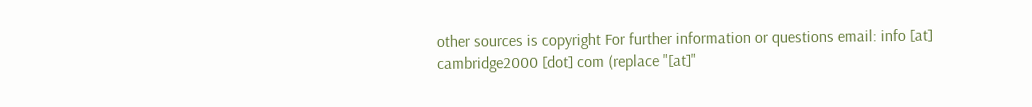other sources is copyright For further information or questions email: info [at] cambridge2000 [dot] com (replace "[at]"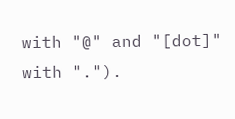with "@" and "[dot]" with ".").